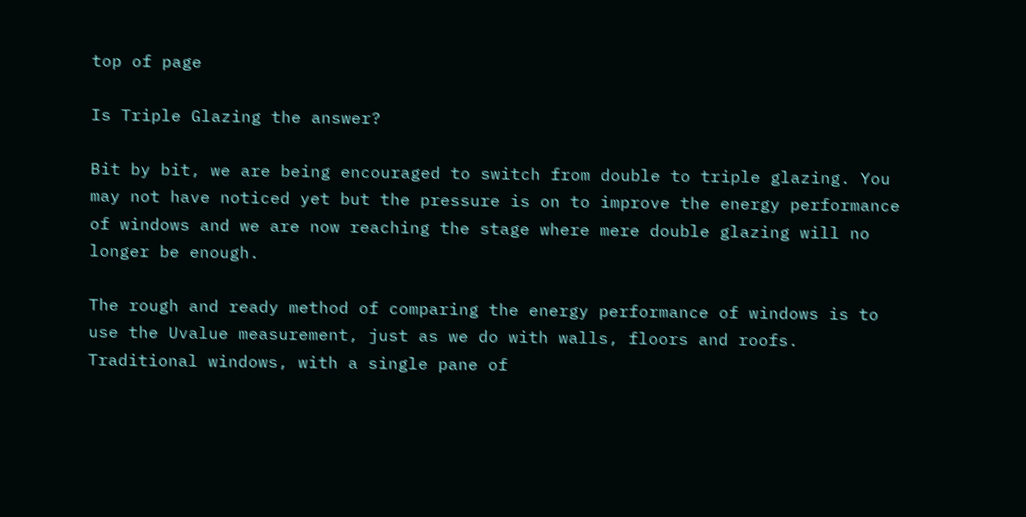top of page

Is Triple Glazing the answer?

Bit by bit, we are being encouraged to switch from double to triple glazing. You may not have noticed yet but the pressure is on to improve the energy performance of windows and we are now reaching the stage where mere double glazing will no longer be enough.

The rough and ready method of comparing the energy performance of windows is to use the Uvalue measurement, just as we do with walls, floors and roofs. Traditional windows, with a single pane of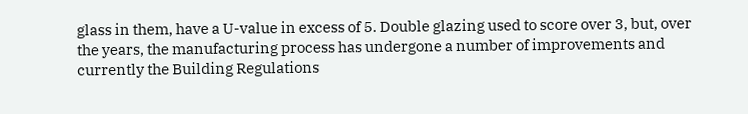glass in them, have a U-value in excess of 5. Double glazing used to score over 3, but, over the years, the manufacturing process has undergone a number of improvements and currently the Building Regulations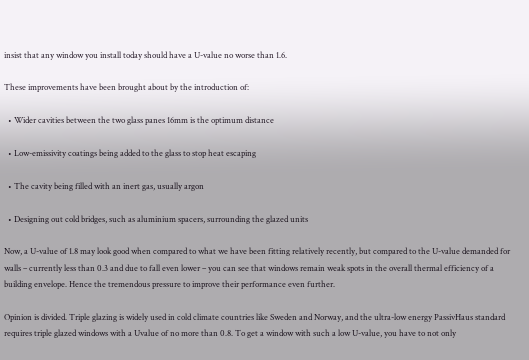insist that any window you install today should have a U-value no worse than 1.6.

These improvements have been brought about by the introduction of:

  • Wider cavities between the two glass panes 16mm is the optimum distance

  • Low-emissivity coatings being added to the glass to stop heat escaping

  • The cavity being filled with an inert gas, usually argon

  • Designing out cold bridges, such as aluminium spacers, surrounding the glazed units

Now, a U-value of 1.8 may look good when compared to what we have been fitting relatively recently, but compared to the U-value demanded for walls – currently less than 0.3 and due to fall even lower – you can see that windows remain weak spots in the overall thermal efficiency of a building envelope. Hence the tremendous pressure to improve their performance even further.

Opinion is divided. Triple glazing is widely used in cold climate countries like Sweden and Norway, and the ultra-low energy PassivHaus standard requires triple glazed windows with a Uvalue of no more than 0.8. To get a window with such a low U-value, you have to not only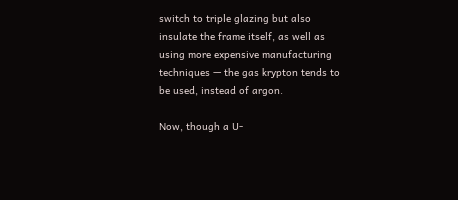switch to triple glazing but also insulate the frame itself, as well as using more expensive manufacturing techniques — the gas krypton tends to be used, instead of argon.

Now, though a U-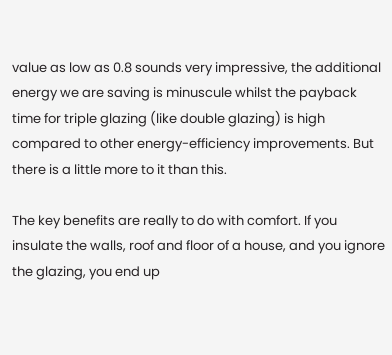value as low as 0.8 sounds very impressive, the additional energy we are saving is minuscule whilst the payback time for triple glazing (like double glazing) is high compared to other energy-efficiency improvements. But there is a little more to it than this.

The key benefits are really to do with comfort. If you insulate the walls, roof and floor of a house, and you ignore the glazing, you end up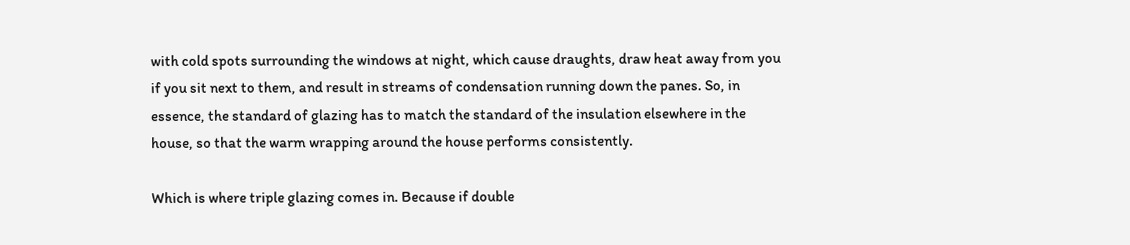with cold spots surrounding the windows at night, which cause draughts, draw heat away from you if you sit next to them, and result in streams of condensation running down the panes. So, in essence, the standard of glazing has to match the standard of the insulation elsewhere in the house, so that the warm wrapping around the house performs consistently.

Which is where triple glazing comes in. Because if double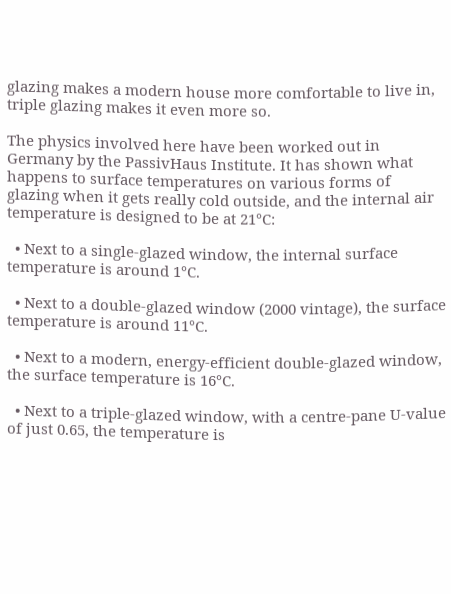glazing makes a modern house more comfortable to live in, triple glazing makes it even more so.

The physics involved here have been worked out in Germany by the PassivHaus Institute. It has shown what happens to surface temperatures on various forms of glazing when it gets really cold outside, and the internal air temperature is designed to be at 21°C:

  • Next to a single-glazed window, the internal surface temperature is around 1°C.

  • Next to a double-glazed window (2000 vintage), the surface temperature is around 11°C.

  • Next to a modern, energy-efficient double-glazed window, the surface temperature is 16°C.

  • Next to a triple-glazed window, with a centre-pane U-value of just 0.65, the temperature is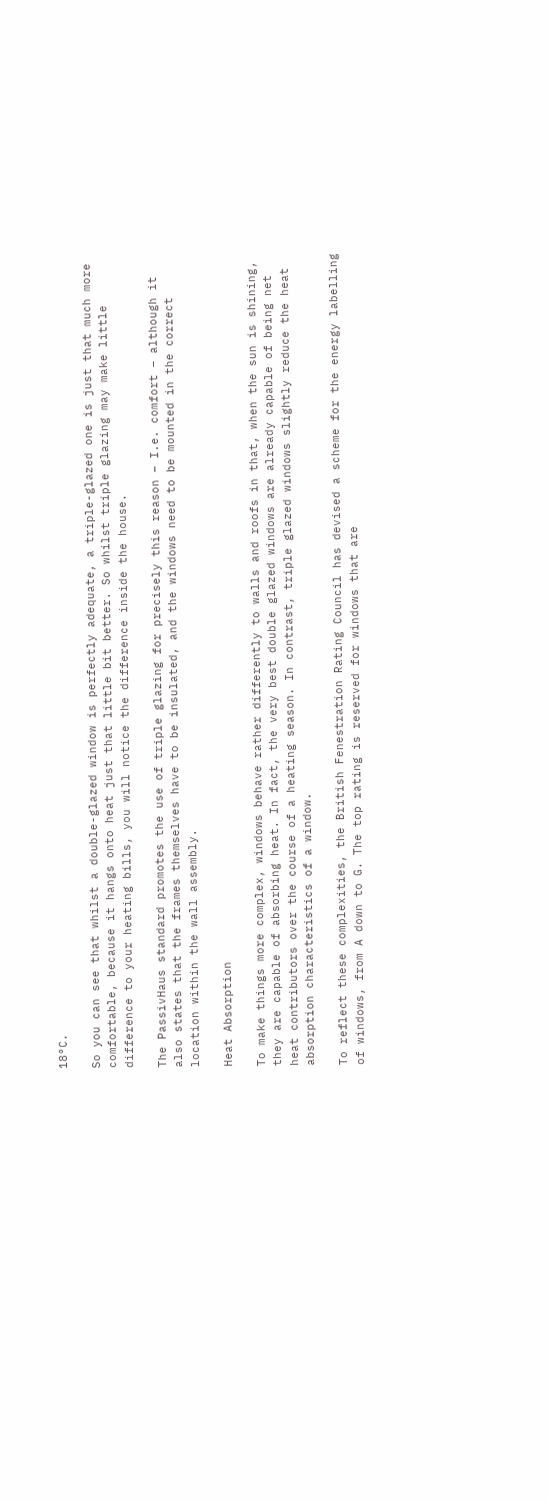18°C.

So you can see that whilst a double-glazed window is perfectly adequate, a triple-glazed one is just that much more comfortable, because it hangs onto heat just that little bit better. So whilst triple glazing may make little difference to your heating bills, you will notice the difference inside the house.

The PassivHaus standard promotes the use of triple glazing for precisely this reason – I.e. comfort – although it also states that the frames themselves have to be insulated, and the windows need to be mounted in the correct location within the wall assembly.

Heat Absorption

To make things more complex, windows behave rather differently to walls and roofs in that, when the sun is shining, they are capable of absorbing heat. In fact, the very best double glazed windows are already capable of being net heat contributors over the course of a heating season. In contrast, triple glazed windows slightly reduce the heat absorption characteristics of a window.

To reflect these complexities, the British Fenestration Rating Council has devised a scheme for the energy labelling of windows, from A down to G. The top rating is reserved for windows that are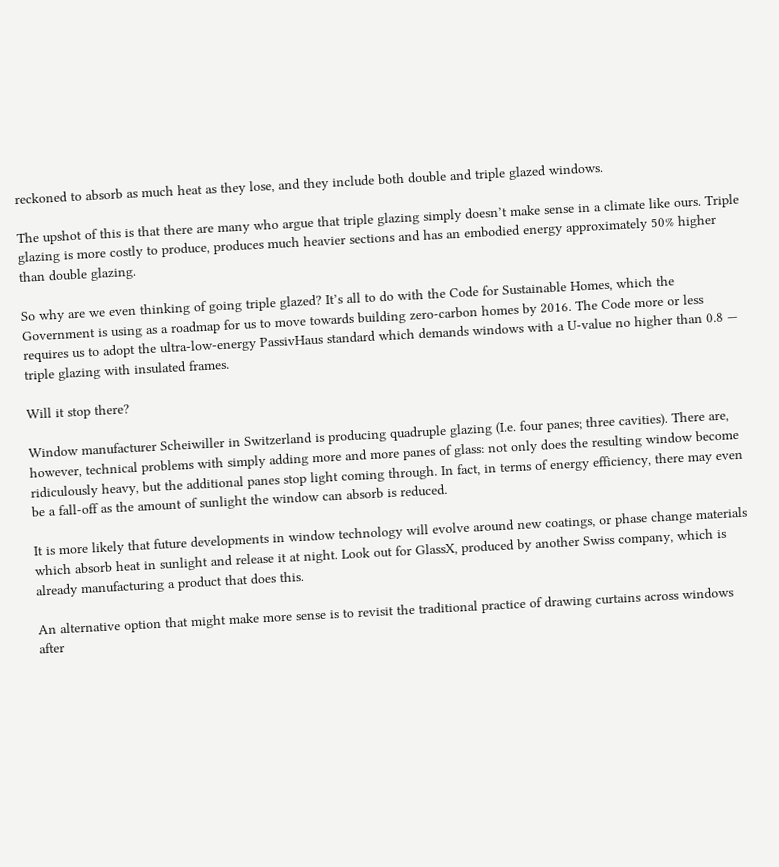reckoned to absorb as much heat as they lose, and they include both double and triple glazed windows.

The upshot of this is that there are many who argue that triple glazing simply doesn’t make sense in a climate like ours. Triple glazing is more costly to produce, produces much heavier sections and has an embodied energy approximately 50% higher than double glazing.

So why are we even thinking of going triple glazed? It’s all to do with the Code for Sustainable Homes, which the Government is using as a roadmap for us to move towards building zero-carbon homes by 2016. The Code more or less requires us to adopt the ultra-low-energy PassivHaus standard which demands windows with a U-value no higher than 0.8 — triple glazing with insulated frames.

Will it stop there?

Window manufacturer Scheiwiller in Switzerland is producing quadruple glazing (I.e. four panes; three cavities). There are, however, technical problems with simply adding more and more panes of glass: not only does the resulting window become ridiculously heavy, but the additional panes stop light coming through. In fact, in terms of energy efficiency, there may even be a fall-off as the amount of sunlight the window can absorb is reduced.

It is more likely that future developments in window technology will evolve around new coatings, or phase change materials which absorb heat in sunlight and release it at night. Look out for GlassX, produced by another Swiss company, which is already manufacturing a product that does this.

An alternative option that might make more sense is to revisit the traditional practice of drawing curtains across windows after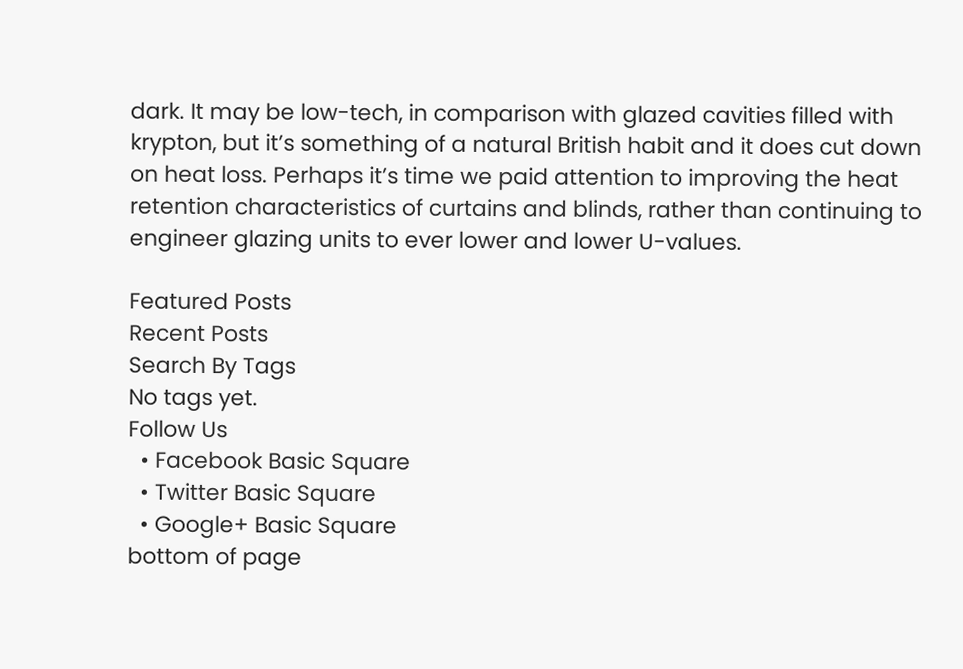dark. It may be low-tech, in comparison with glazed cavities filled with krypton, but it’s something of a natural British habit and it does cut down on heat loss. Perhaps it’s time we paid attention to improving the heat retention characteristics of curtains and blinds, rather than continuing to engineer glazing units to ever lower and lower U-values.

Featured Posts
Recent Posts
Search By Tags
No tags yet.
Follow Us
  • Facebook Basic Square
  • Twitter Basic Square
  • Google+ Basic Square
bottom of page